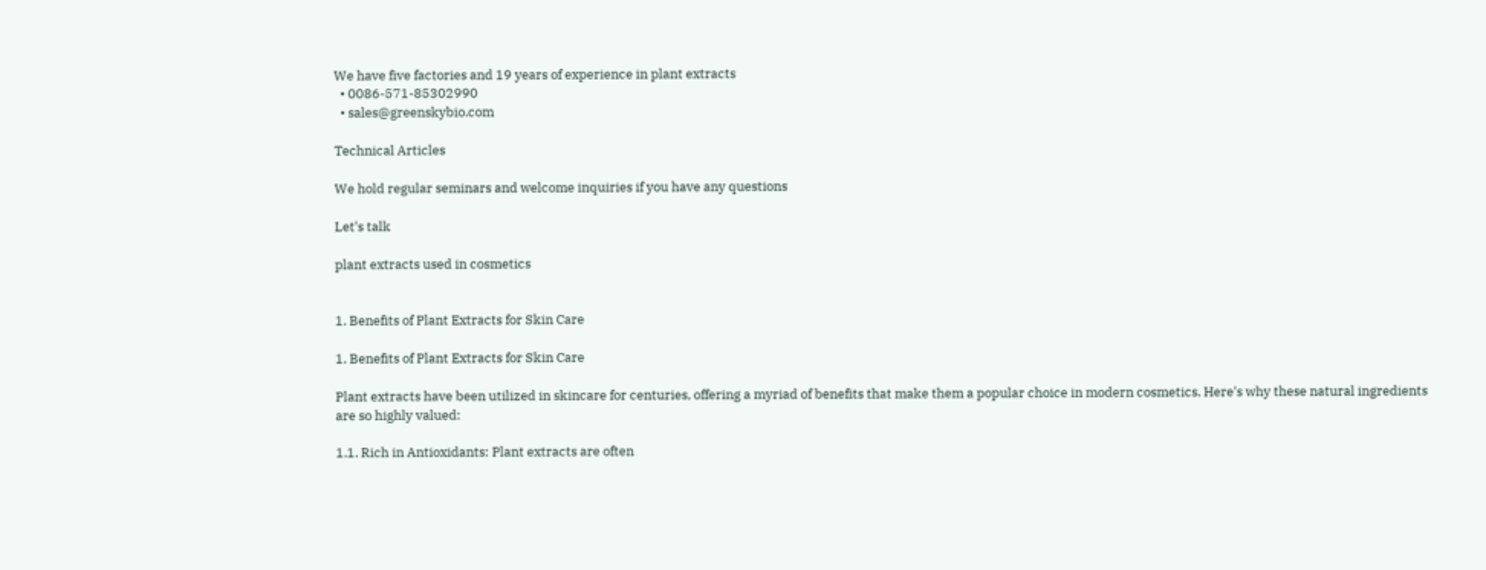We have five factories and 19 years of experience in plant extracts
  • 0086-571-85302990
  • sales@greenskybio.com

Technical Articles

We hold regular seminars and welcome inquiries if you have any questions

Let's talk

plant extracts used in cosmetics


1. Benefits of Plant Extracts for Skin Care

1. Benefits of Plant Extracts for Skin Care

Plant extracts have been utilized in skincare for centuries, offering a myriad of benefits that make them a popular choice in modern cosmetics. Here's why these natural ingredients are so highly valued:

1.1. Rich in Antioxidants: Plant extracts are often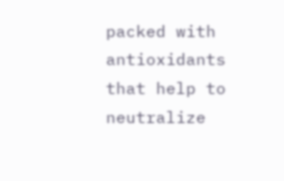packed with antioxidants that help to neutralize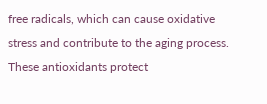free radicals, which can cause oxidative stress and contribute to the aging process. These antioxidants protect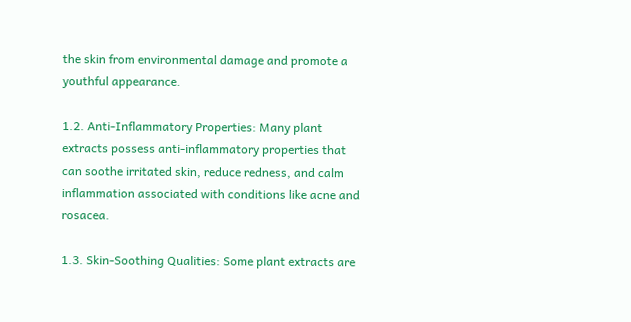the skin from environmental damage and promote a youthful appearance.

1.2. Anti-Inflammatory Properties: Many plant extracts possess anti-inflammatory properties that can soothe irritated skin, reduce redness, and calm inflammation associated with conditions like acne and rosacea.

1.3. Skin-Soothing Qualities: Some plant extracts are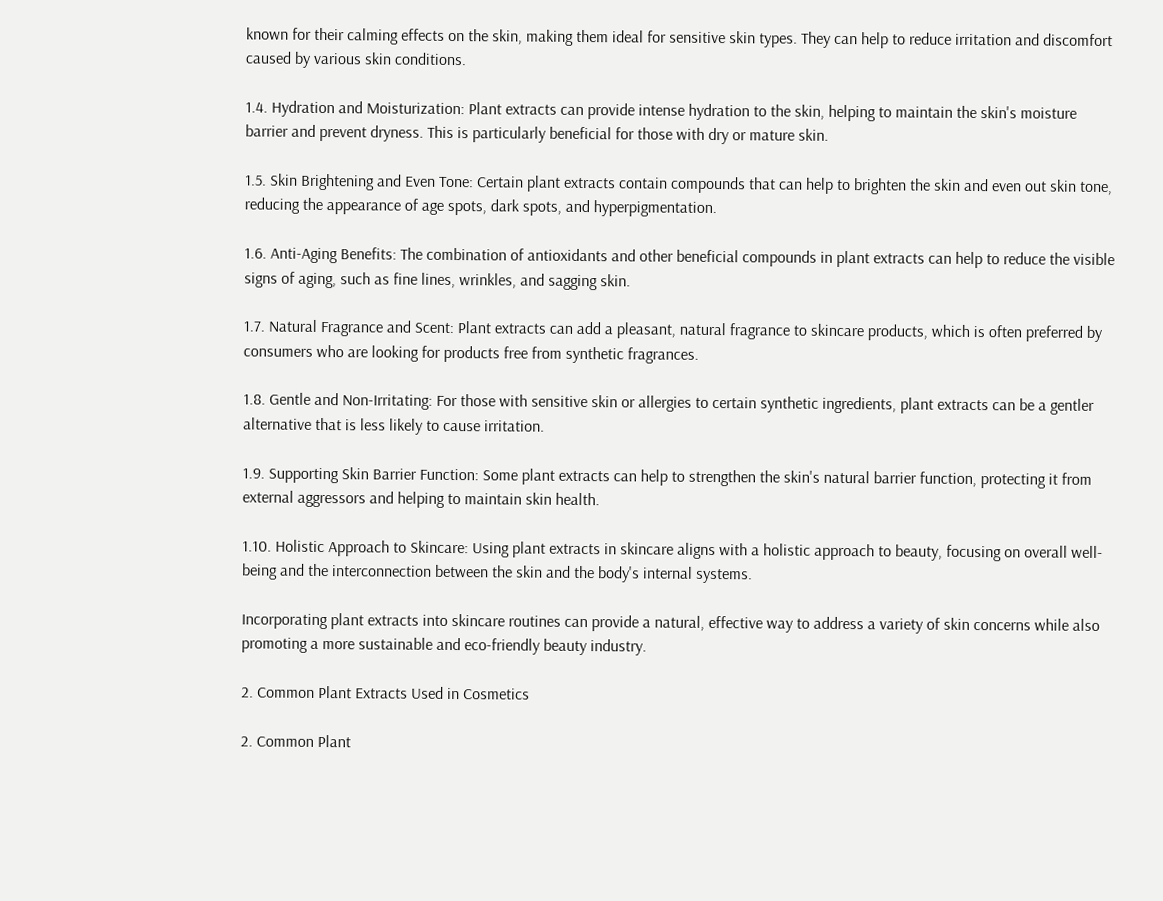known for their calming effects on the skin, making them ideal for sensitive skin types. They can help to reduce irritation and discomfort caused by various skin conditions.

1.4. Hydration and Moisturization: Plant extracts can provide intense hydration to the skin, helping to maintain the skin's moisture barrier and prevent dryness. This is particularly beneficial for those with dry or mature skin.

1.5. Skin Brightening and Even Tone: Certain plant extracts contain compounds that can help to brighten the skin and even out skin tone, reducing the appearance of age spots, dark spots, and hyperpigmentation.

1.6. Anti-Aging Benefits: The combination of antioxidants and other beneficial compounds in plant extracts can help to reduce the visible signs of aging, such as fine lines, wrinkles, and sagging skin.

1.7. Natural Fragrance and Scent: Plant extracts can add a pleasant, natural fragrance to skincare products, which is often preferred by consumers who are looking for products free from synthetic fragrances.

1.8. Gentle and Non-Irritating: For those with sensitive skin or allergies to certain synthetic ingredients, plant extracts can be a gentler alternative that is less likely to cause irritation.

1.9. Supporting Skin Barrier Function: Some plant extracts can help to strengthen the skin's natural barrier function, protecting it from external aggressors and helping to maintain skin health.

1.10. Holistic Approach to Skincare: Using plant extracts in skincare aligns with a holistic approach to beauty, focusing on overall well-being and the interconnection between the skin and the body's internal systems.

Incorporating plant extracts into skincare routines can provide a natural, effective way to address a variety of skin concerns while also promoting a more sustainable and eco-friendly beauty industry.

2. Common Plant Extracts Used in Cosmetics

2. Common Plant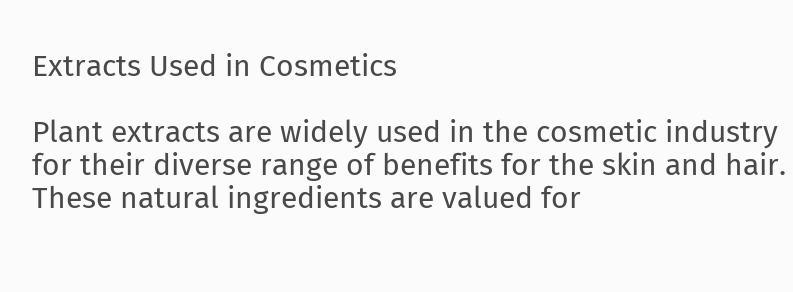Extracts Used in Cosmetics

Plant extracts are widely used in the cosmetic industry for their diverse range of benefits for the skin and hair. These natural ingredients are valued for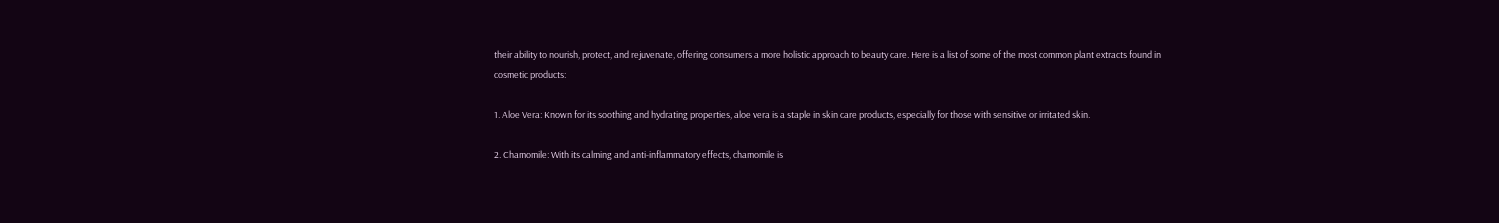their ability to nourish, protect, and rejuvenate, offering consumers a more holistic approach to beauty care. Here is a list of some of the most common plant extracts found in cosmetic products:

1. Aloe Vera: Known for its soothing and hydrating properties, aloe vera is a staple in skin care products, especially for those with sensitive or irritated skin.

2. Chamomile: With its calming and anti-inflammatory effects, chamomile is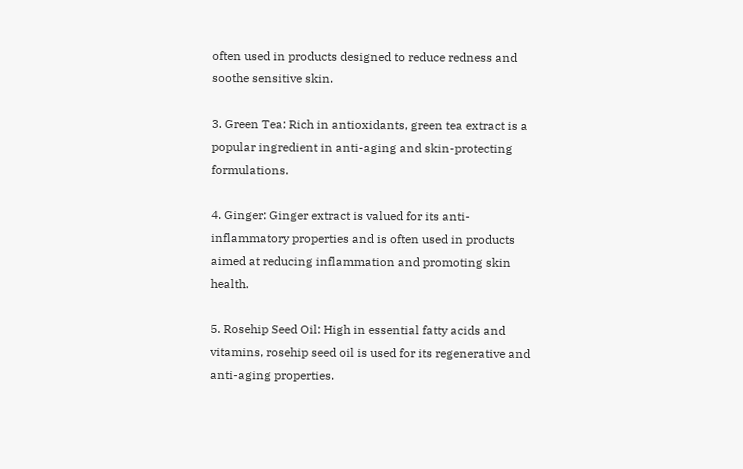often used in products designed to reduce redness and soothe sensitive skin.

3. Green Tea: Rich in antioxidants, green tea extract is a popular ingredient in anti-aging and skin-protecting formulations.

4. Ginger: Ginger extract is valued for its anti-inflammatory properties and is often used in products aimed at reducing inflammation and promoting skin health.

5. Rosehip Seed Oil: High in essential fatty acids and vitamins, rosehip seed oil is used for its regenerative and anti-aging properties.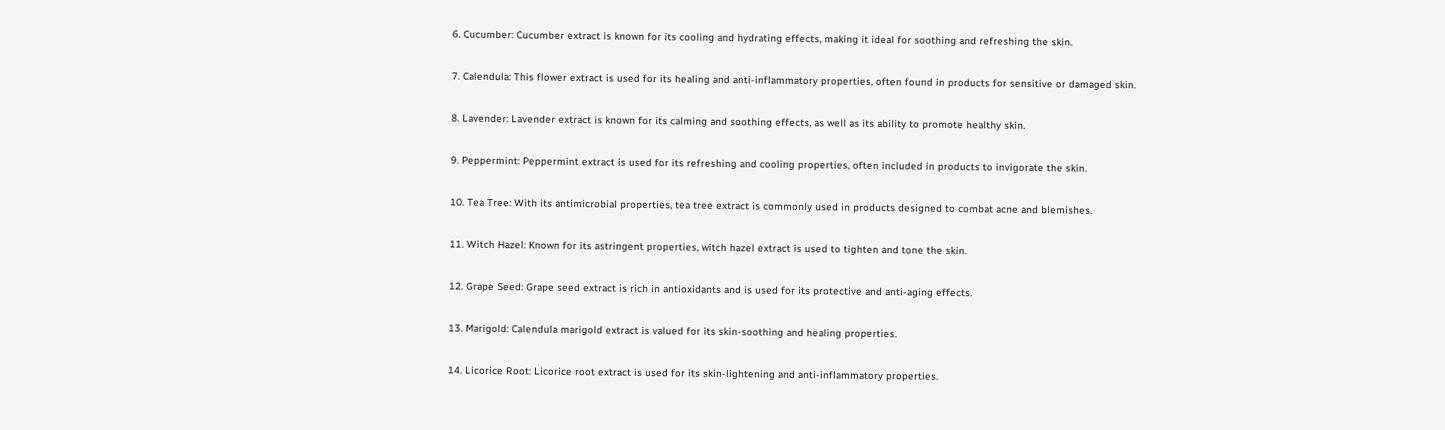6. Cucumber: Cucumber extract is known for its cooling and hydrating effects, making it ideal for soothing and refreshing the skin.

7. Calendula: This flower extract is used for its healing and anti-inflammatory properties, often found in products for sensitive or damaged skin.

8. Lavender: Lavender extract is known for its calming and soothing effects, as well as its ability to promote healthy skin.

9. Peppermint: Peppermint extract is used for its refreshing and cooling properties, often included in products to invigorate the skin.

10. Tea Tree: With its antimicrobial properties, tea tree extract is commonly used in products designed to combat acne and blemishes.

11. Witch Hazel: Known for its astringent properties, witch hazel extract is used to tighten and tone the skin.

12. Grape Seed: Grape seed extract is rich in antioxidants and is used for its protective and anti-aging effects.

13. Marigold: Calendula marigold extract is valued for its skin-soothing and healing properties.

14. Licorice Root: Licorice root extract is used for its skin-lightening and anti-inflammatory properties.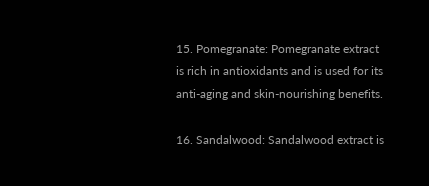15. Pomegranate: Pomegranate extract is rich in antioxidants and is used for its anti-aging and skin-nourishing benefits.

16. Sandalwood: Sandalwood extract is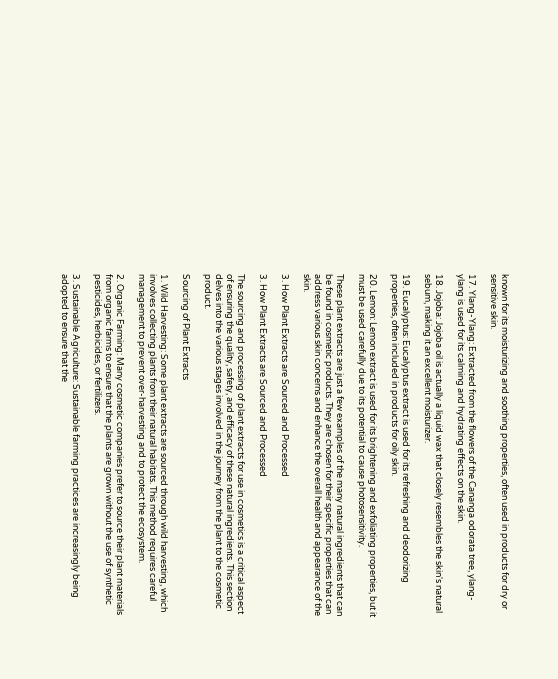known for its moisturizing and soothing properties, often used in products for dry or sensitive skin.

17. Ylang-Ylang: Extracted from the flowers of the Cananga odorata tree, ylang-ylang is used for its calming and hydrating effects on the skin.

18. Jojoba: Jojoba oil is actually a liquid wax that closely resembles the skin's natural sebum, making it an excellent moisturizer.

19. Eucalyptus: Eucalyptus extract is used for its refreshing and deodorizing properties, often included in products for oily skin.

20. Lemon: Lemon extract is used for its brightening and exfoliating properties, but it must be used carefully due to its potential to cause photosensitivity.

These plant extracts are just a few examples of the many natural ingredients that can be found in cosmetic products. They are chosen for their specific properties that can address various skin concerns and enhance the overall health and appearance of the skin.

3. How Plant Extracts are Sourced and Processed

3. How Plant Extracts are Sourced and Processed

The sourcing and processing of plant extracts for use in cosmetics is a critical aspect of ensuring the quality, safety, and efficacy of these natural ingredients. This section delves into the various stages involved in the journey from the plant to the cosmetic product.

Sourcing of Plant Extracts

1. Wild Harvesting: Some plant extracts are sourced through wild harvesting, which involves collecting plants from their natural habitats. This method requires careful management to prevent over-harvesting and to protect the ecosystem.

2. Organic Farming: Many cosmetic companies prefer to source their plant materials from organic farms to ensure that the plants are grown without the use of synthetic pesticides, herbicides, or fertilizers.

3. Sustainable Agriculture: Sustainable farming practices are increasingly being adopted to ensure that the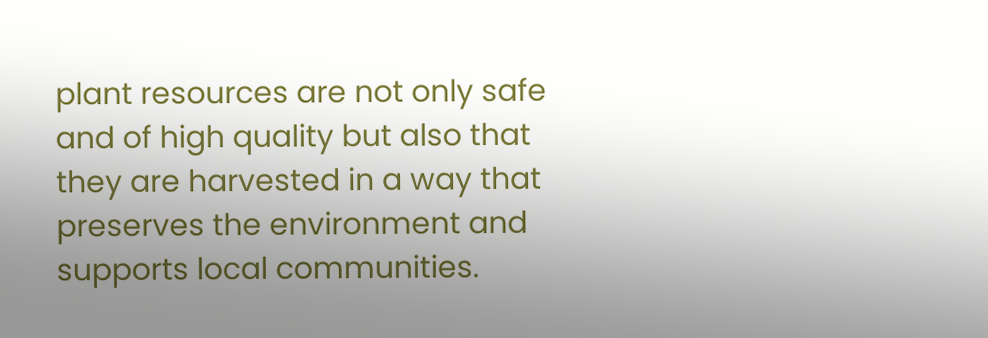plant resources are not only safe and of high quality but also that they are harvested in a way that preserves the environment and supports local communities.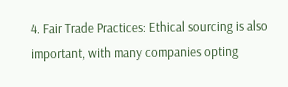4. Fair Trade Practices: Ethical sourcing is also important, with many companies opting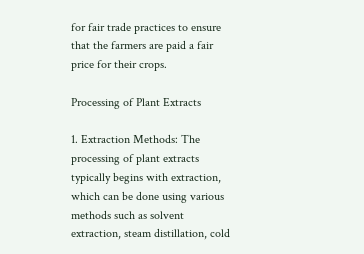for fair trade practices to ensure that the farmers are paid a fair price for their crops.

Processing of Plant Extracts

1. Extraction Methods: The processing of plant extracts typically begins with extraction, which can be done using various methods such as solvent extraction, steam distillation, cold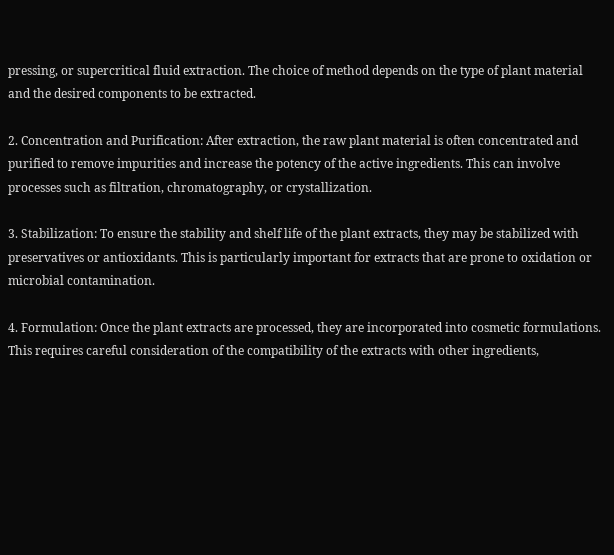pressing, or supercritical fluid extraction. The choice of method depends on the type of plant material and the desired components to be extracted.

2. Concentration and Purification: After extraction, the raw plant material is often concentrated and purified to remove impurities and increase the potency of the active ingredients. This can involve processes such as filtration, chromatography, or crystallization.

3. Stabilization: To ensure the stability and shelf life of the plant extracts, they may be stabilized with preservatives or antioxidants. This is particularly important for extracts that are prone to oxidation or microbial contamination.

4. Formulation: Once the plant extracts are processed, they are incorporated into cosmetic formulations. This requires careful consideration of the compatibility of the extracts with other ingredients,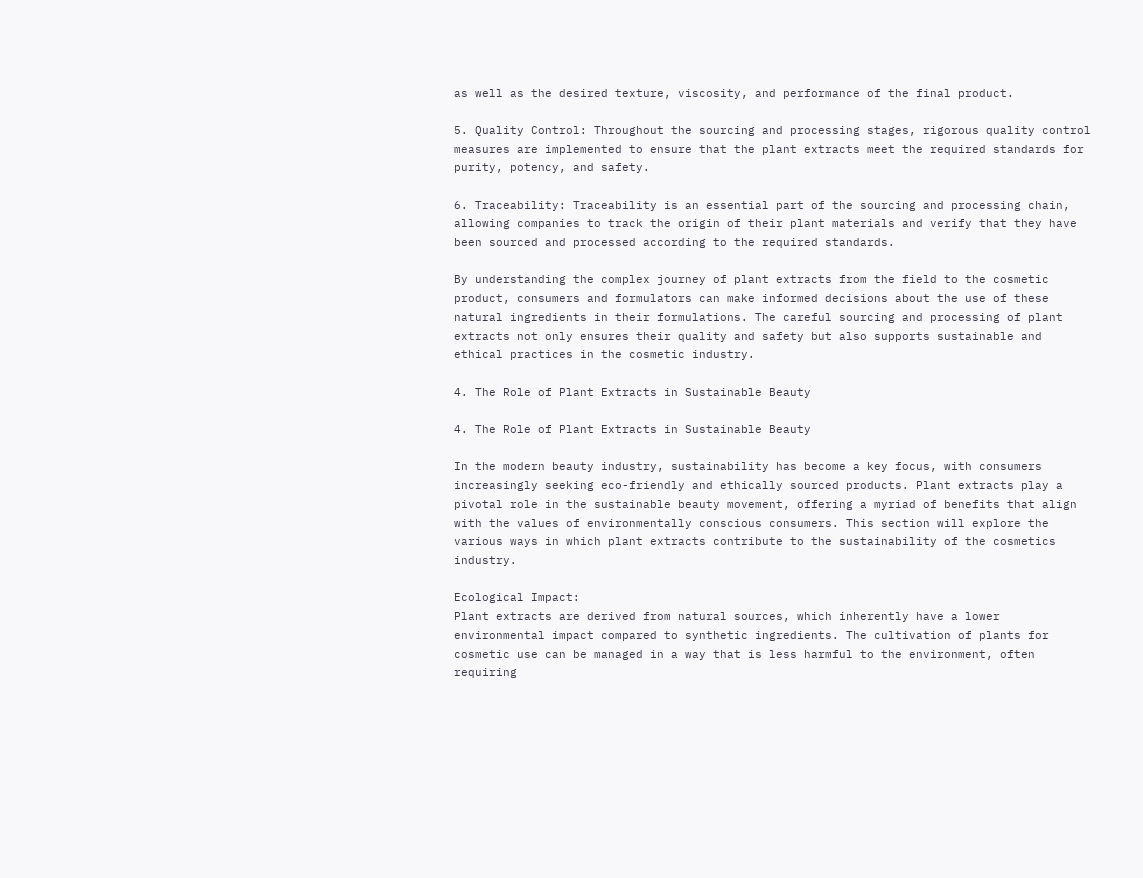as well as the desired texture, viscosity, and performance of the final product.

5. Quality Control: Throughout the sourcing and processing stages, rigorous quality control measures are implemented to ensure that the plant extracts meet the required standards for purity, potency, and safety.

6. Traceability: Traceability is an essential part of the sourcing and processing chain, allowing companies to track the origin of their plant materials and verify that they have been sourced and processed according to the required standards.

By understanding the complex journey of plant extracts from the field to the cosmetic product, consumers and formulators can make informed decisions about the use of these natural ingredients in their formulations. The careful sourcing and processing of plant extracts not only ensures their quality and safety but also supports sustainable and ethical practices in the cosmetic industry.

4. The Role of Plant Extracts in Sustainable Beauty

4. The Role of Plant Extracts in Sustainable Beauty

In the modern beauty industry, sustainability has become a key focus, with consumers increasingly seeking eco-friendly and ethically sourced products. Plant extracts play a pivotal role in the sustainable beauty movement, offering a myriad of benefits that align with the values of environmentally conscious consumers. This section will explore the various ways in which plant extracts contribute to the sustainability of the cosmetics industry.

Ecological Impact:
Plant extracts are derived from natural sources, which inherently have a lower environmental impact compared to synthetic ingredients. The cultivation of plants for cosmetic use can be managed in a way that is less harmful to the environment, often requiring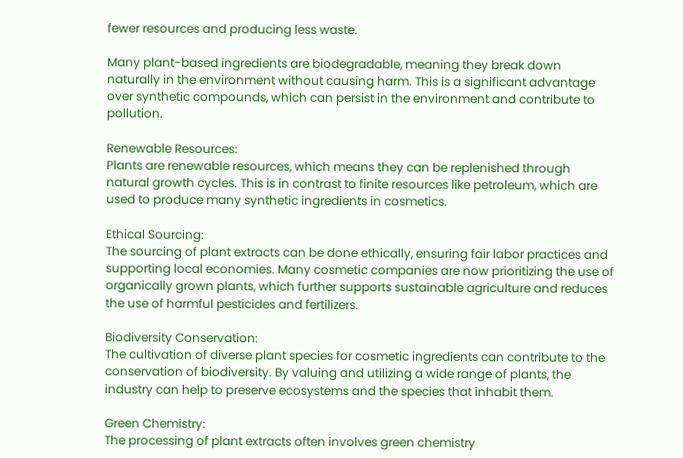fewer resources and producing less waste.

Many plant-based ingredients are biodegradable, meaning they break down naturally in the environment without causing harm. This is a significant advantage over synthetic compounds, which can persist in the environment and contribute to pollution.

Renewable Resources:
Plants are renewable resources, which means they can be replenished through natural growth cycles. This is in contrast to finite resources like petroleum, which are used to produce many synthetic ingredients in cosmetics.

Ethical Sourcing:
The sourcing of plant extracts can be done ethically, ensuring fair labor practices and supporting local economies. Many cosmetic companies are now prioritizing the use of organically grown plants, which further supports sustainable agriculture and reduces the use of harmful pesticides and fertilizers.

Biodiversity Conservation:
The cultivation of diverse plant species for cosmetic ingredients can contribute to the conservation of biodiversity. By valuing and utilizing a wide range of plants, the industry can help to preserve ecosystems and the species that inhabit them.

Green Chemistry:
The processing of plant extracts often involves green chemistry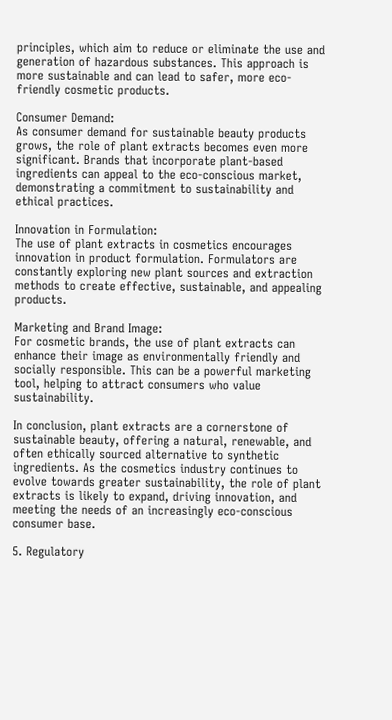principles, which aim to reduce or eliminate the use and generation of hazardous substances. This approach is more sustainable and can lead to safer, more eco-friendly cosmetic products.

Consumer Demand:
As consumer demand for sustainable beauty products grows, the role of plant extracts becomes even more significant. Brands that incorporate plant-based ingredients can appeal to the eco-conscious market, demonstrating a commitment to sustainability and ethical practices.

Innovation in Formulation:
The use of plant extracts in cosmetics encourages innovation in product formulation. Formulators are constantly exploring new plant sources and extraction methods to create effective, sustainable, and appealing products.

Marketing and Brand Image:
For cosmetic brands, the use of plant extracts can enhance their image as environmentally friendly and socially responsible. This can be a powerful marketing tool, helping to attract consumers who value sustainability.

In conclusion, plant extracts are a cornerstone of sustainable beauty, offering a natural, renewable, and often ethically sourced alternative to synthetic ingredients. As the cosmetics industry continues to evolve towards greater sustainability, the role of plant extracts is likely to expand, driving innovation, and meeting the needs of an increasingly eco-conscious consumer base.

5. Regulatory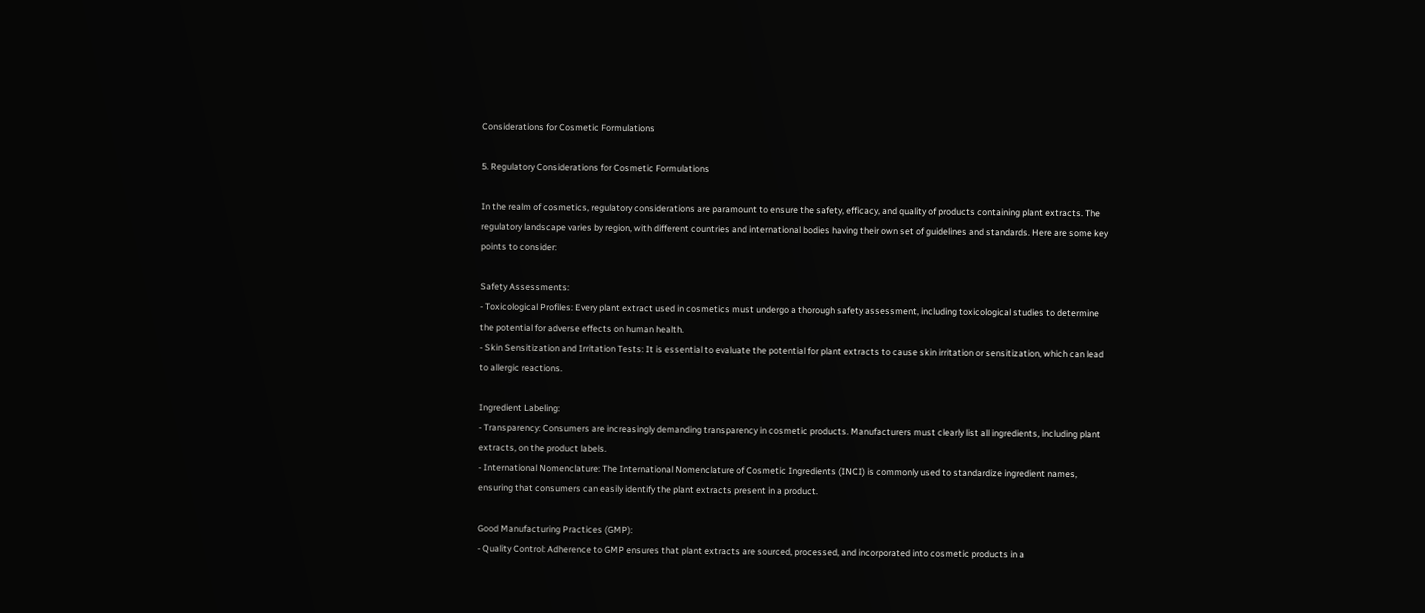Considerations for Cosmetic Formulations

5. Regulatory Considerations for Cosmetic Formulations

In the realm of cosmetics, regulatory considerations are paramount to ensure the safety, efficacy, and quality of products containing plant extracts. The regulatory landscape varies by region, with different countries and international bodies having their own set of guidelines and standards. Here are some key points to consider:

Safety Assessments:
- Toxicological Profiles: Every plant extract used in cosmetics must undergo a thorough safety assessment, including toxicological studies to determine the potential for adverse effects on human health.
- Skin Sensitization and Irritation Tests: It is essential to evaluate the potential for plant extracts to cause skin irritation or sensitization, which can lead to allergic reactions.

Ingredient Labeling:
- Transparency: Consumers are increasingly demanding transparency in cosmetic products. Manufacturers must clearly list all ingredients, including plant extracts, on the product labels.
- International Nomenclature: The International Nomenclature of Cosmetic Ingredients (INCI) is commonly used to standardize ingredient names, ensuring that consumers can easily identify the plant extracts present in a product.

Good Manufacturing Practices (GMP):
- Quality Control: Adherence to GMP ensures that plant extracts are sourced, processed, and incorporated into cosmetic products in a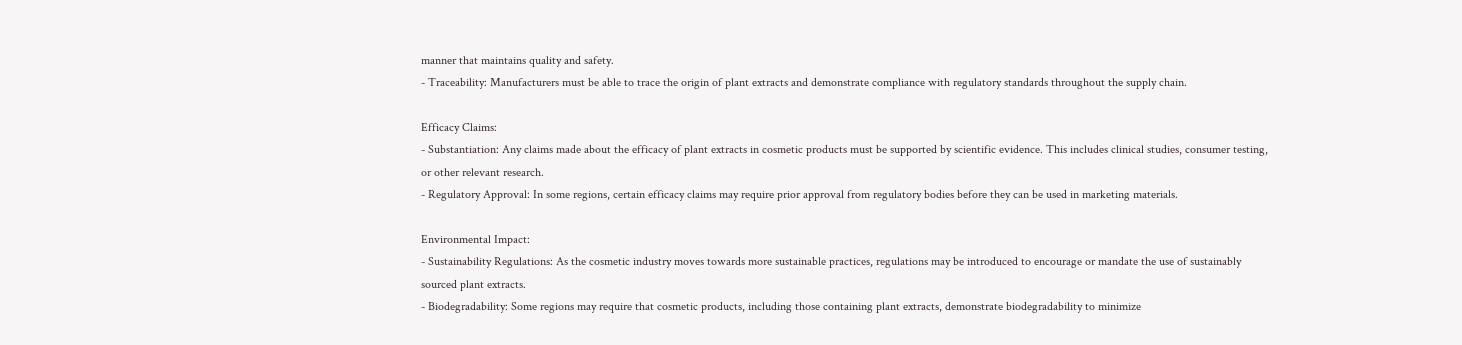manner that maintains quality and safety.
- Traceability: Manufacturers must be able to trace the origin of plant extracts and demonstrate compliance with regulatory standards throughout the supply chain.

Efficacy Claims:
- Substantiation: Any claims made about the efficacy of plant extracts in cosmetic products must be supported by scientific evidence. This includes clinical studies, consumer testing, or other relevant research.
- Regulatory Approval: In some regions, certain efficacy claims may require prior approval from regulatory bodies before they can be used in marketing materials.

Environmental Impact:
- Sustainability Regulations: As the cosmetic industry moves towards more sustainable practices, regulations may be introduced to encourage or mandate the use of sustainably sourced plant extracts.
- Biodegradability: Some regions may require that cosmetic products, including those containing plant extracts, demonstrate biodegradability to minimize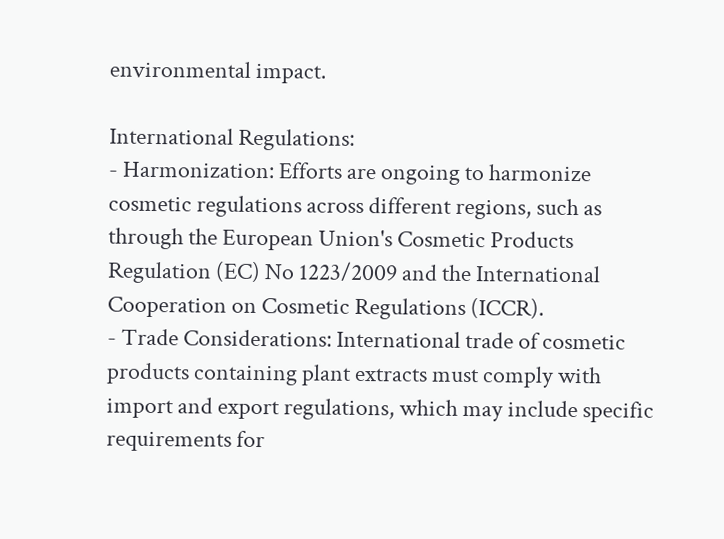environmental impact.

International Regulations:
- Harmonization: Efforts are ongoing to harmonize cosmetic regulations across different regions, such as through the European Union's Cosmetic Products Regulation (EC) No 1223/2009 and the International Cooperation on Cosmetic Regulations (ICCR).
- Trade Considerations: International trade of cosmetic products containing plant extracts must comply with import and export regulations, which may include specific requirements for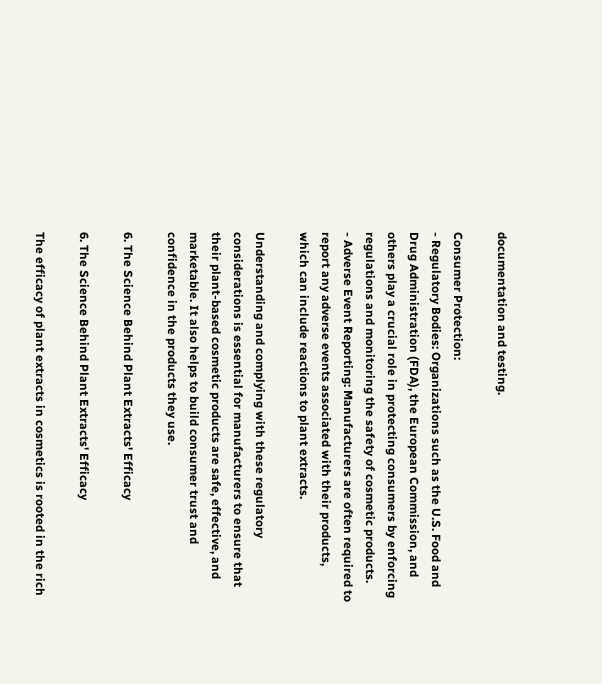documentation and testing.

Consumer Protection:
- Regulatory Bodies: Organizations such as the U.S. Food and Drug Administration (FDA), the European Commission, and others play a crucial role in protecting consumers by enforcing regulations and monitoring the safety of cosmetic products.
- Adverse Event Reporting: Manufacturers are often required to report any adverse events associated with their products, which can include reactions to plant extracts.

Understanding and complying with these regulatory considerations is essential for manufacturers to ensure that their plant-based cosmetic products are safe, effective, and marketable. It also helps to build consumer trust and confidence in the products they use.

6. The Science Behind Plant Extracts' Efficacy

6. The Science Behind Plant Extracts' Efficacy

The efficacy of plant extracts in cosmetics is rooted in the rich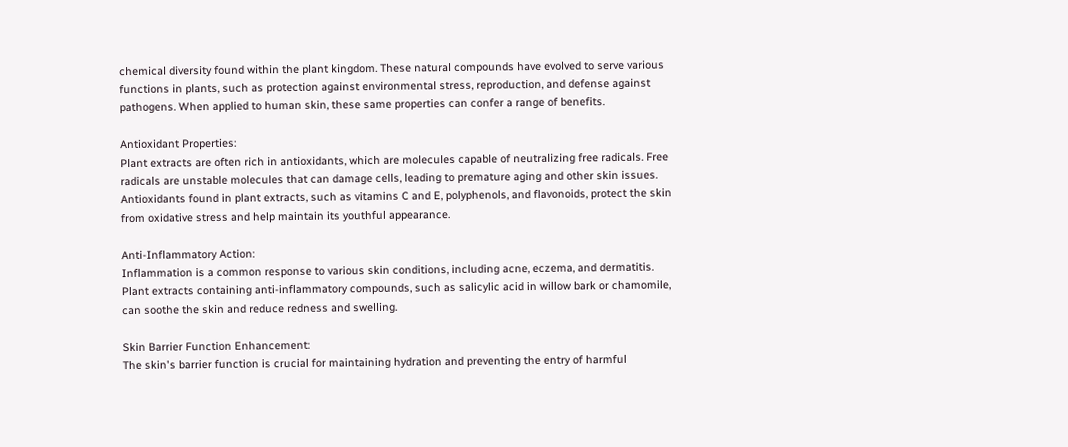chemical diversity found within the plant kingdom. These natural compounds have evolved to serve various functions in plants, such as protection against environmental stress, reproduction, and defense against pathogens. When applied to human skin, these same properties can confer a range of benefits.

Antioxidant Properties:
Plant extracts are often rich in antioxidants, which are molecules capable of neutralizing free radicals. Free radicals are unstable molecules that can damage cells, leading to premature aging and other skin issues. Antioxidants found in plant extracts, such as vitamins C and E, polyphenols, and flavonoids, protect the skin from oxidative stress and help maintain its youthful appearance.

Anti-Inflammatory Action:
Inflammation is a common response to various skin conditions, including acne, eczema, and dermatitis. Plant extracts containing anti-inflammatory compounds, such as salicylic acid in willow bark or chamomile, can soothe the skin and reduce redness and swelling.

Skin Barrier Function Enhancement:
The skin's barrier function is crucial for maintaining hydration and preventing the entry of harmful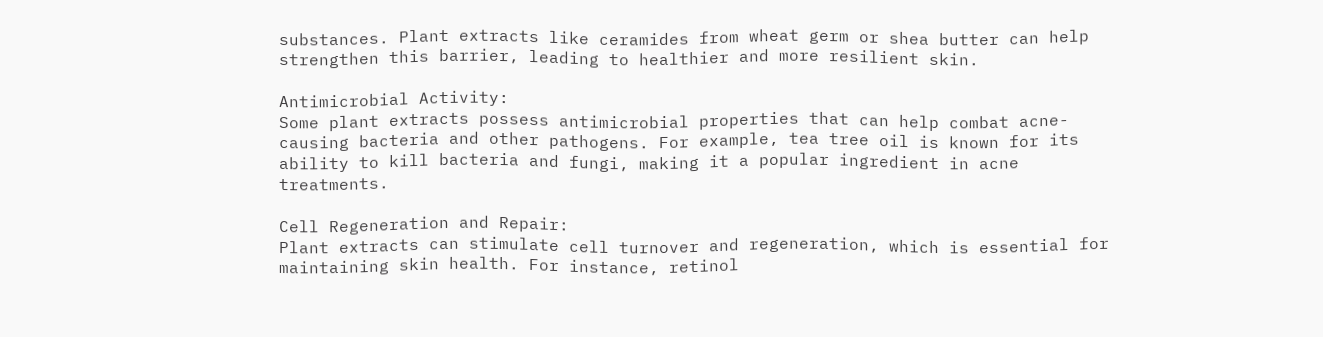substances. Plant extracts like ceramides from wheat germ or shea butter can help strengthen this barrier, leading to healthier and more resilient skin.

Antimicrobial Activity:
Some plant extracts possess antimicrobial properties that can help combat acne-causing bacteria and other pathogens. For example, tea tree oil is known for its ability to kill bacteria and fungi, making it a popular ingredient in acne treatments.

Cell Regeneration and Repair:
Plant extracts can stimulate cell turnover and regeneration, which is essential for maintaining skin health. For instance, retinol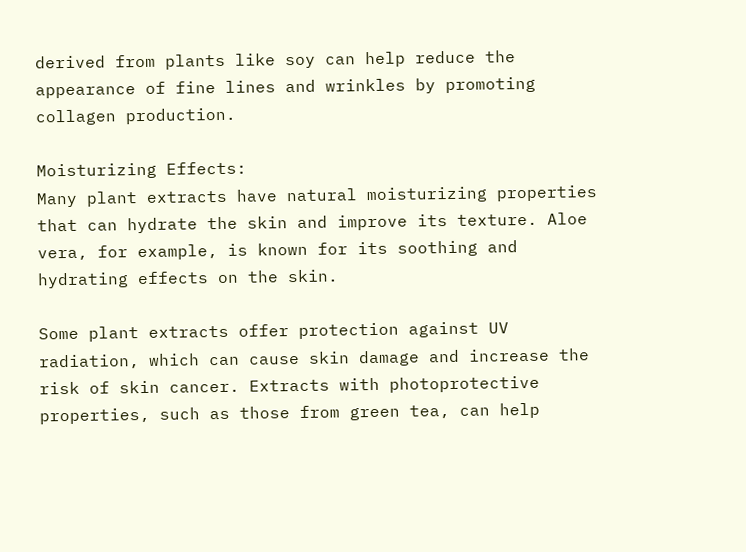derived from plants like soy can help reduce the appearance of fine lines and wrinkles by promoting collagen production.

Moisturizing Effects:
Many plant extracts have natural moisturizing properties that can hydrate the skin and improve its texture. Aloe vera, for example, is known for its soothing and hydrating effects on the skin.

Some plant extracts offer protection against UV radiation, which can cause skin damage and increase the risk of skin cancer. Extracts with photoprotective properties, such as those from green tea, can help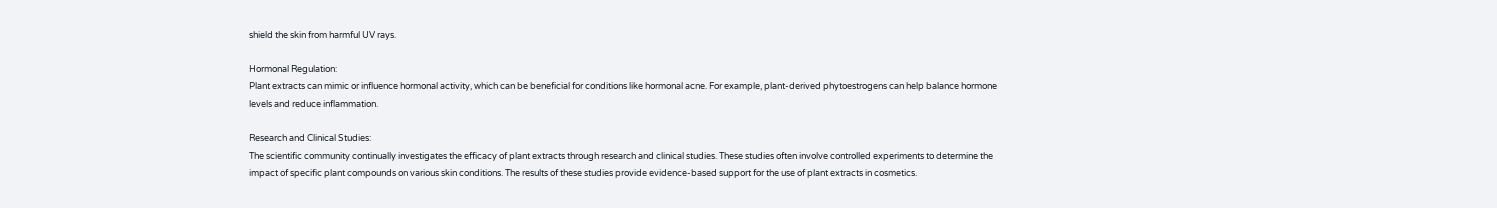shield the skin from harmful UV rays.

Hormonal Regulation:
Plant extracts can mimic or influence hormonal activity, which can be beneficial for conditions like hormonal acne. For example, plant-derived phytoestrogens can help balance hormone levels and reduce inflammation.

Research and Clinical Studies:
The scientific community continually investigates the efficacy of plant extracts through research and clinical studies. These studies often involve controlled experiments to determine the impact of specific plant compounds on various skin conditions. The results of these studies provide evidence-based support for the use of plant extracts in cosmetics.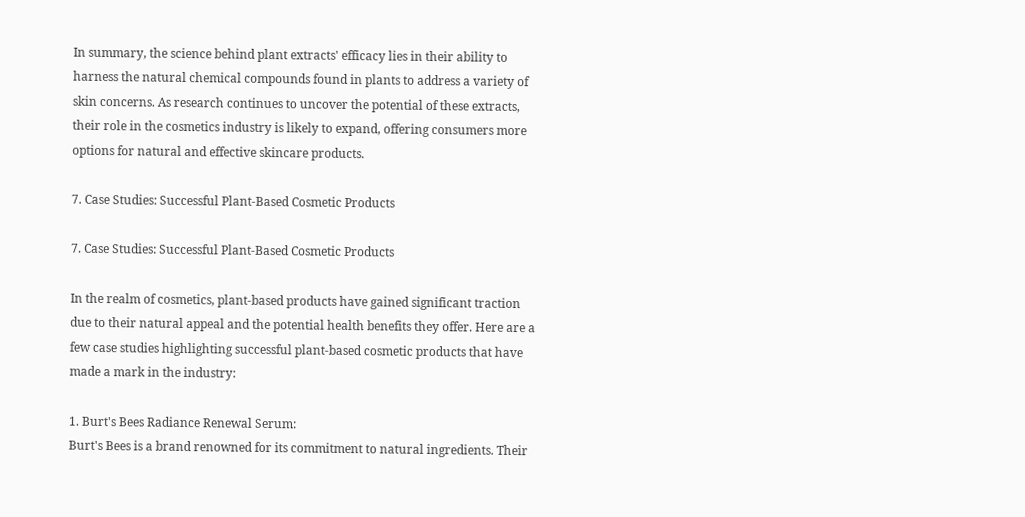In summary, the science behind plant extracts' efficacy lies in their ability to harness the natural chemical compounds found in plants to address a variety of skin concerns. As research continues to uncover the potential of these extracts, their role in the cosmetics industry is likely to expand, offering consumers more options for natural and effective skincare products.

7. Case Studies: Successful Plant-Based Cosmetic Products

7. Case Studies: Successful Plant-Based Cosmetic Products

In the realm of cosmetics, plant-based products have gained significant traction due to their natural appeal and the potential health benefits they offer. Here are a few case studies highlighting successful plant-based cosmetic products that have made a mark in the industry:

1. Burt's Bees Radiance Renewal Serum:
Burt's Bees is a brand renowned for its commitment to natural ingredients. Their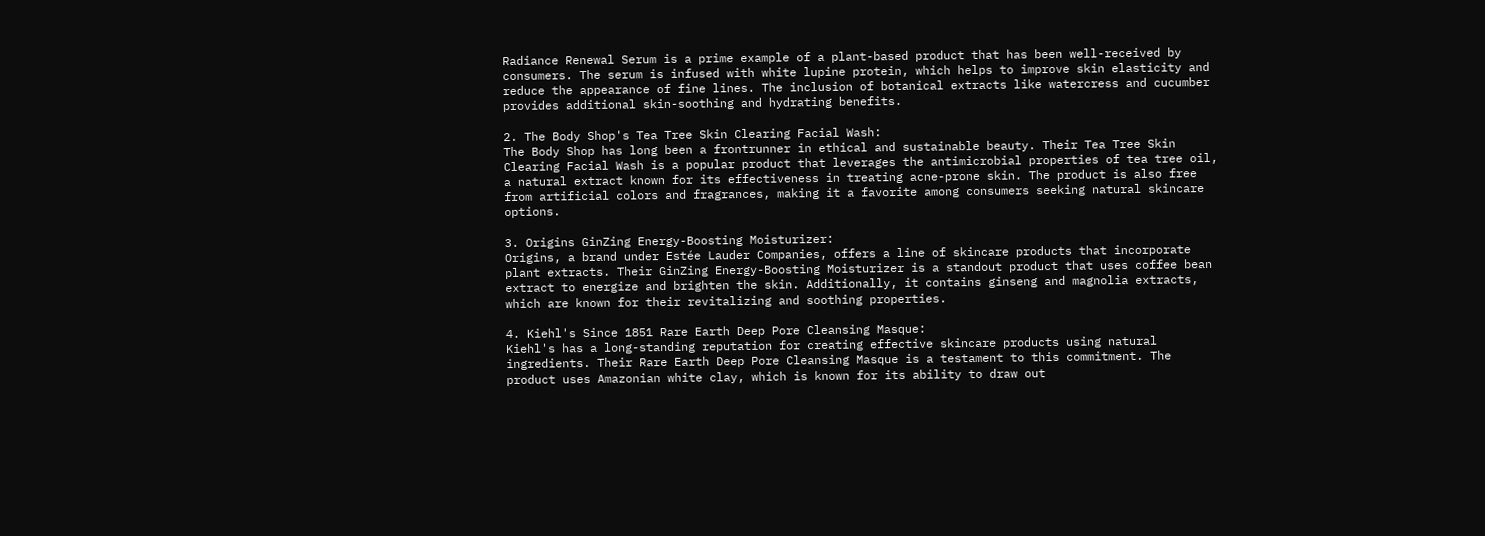Radiance Renewal Serum is a prime example of a plant-based product that has been well-received by consumers. The serum is infused with white lupine protein, which helps to improve skin elasticity and reduce the appearance of fine lines. The inclusion of botanical extracts like watercress and cucumber provides additional skin-soothing and hydrating benefits.

2. The Body Shop's Tea Tree Skin Clearing Facial Wash:
The Body Shop has long been a frontrunner in ethical and sustainable beauty. Their Tea Tree Skin Clearing Facial Wash is a popular product that leverages the antimicrobial properties of tea tree oil, a natural extract known for its effectiveness in treating acne-prone skin. The product is also free from artificial colors and fragrances, making it a favorite among consumers seeking natural skincare options.

3. Origins GinZing Energy-Boosting Moisturizer:
Origins, a brand under Estée Lauder Companies, offers a line of skincare products that incorporate plant extracts. Their GinZing Energy-Boosting Moisturizer is a standout product that uses coffee bean extract to energize and brighten the skin. Additionally, it contains ginseng and magnolia extracts, which are known for their revitalizing and soothing properties.

4. Kiehl's Since 1851 Rare Earth Deep Pore Cleansing Masque:
Kiehl's has a long-standing reputation for creating effective skincare products using natural ingredients. Their Rare Earth Deep Pore Cleansing Masque is a testament to this commitment. The product uses Amazonian white clay, which is known for its ability to draw out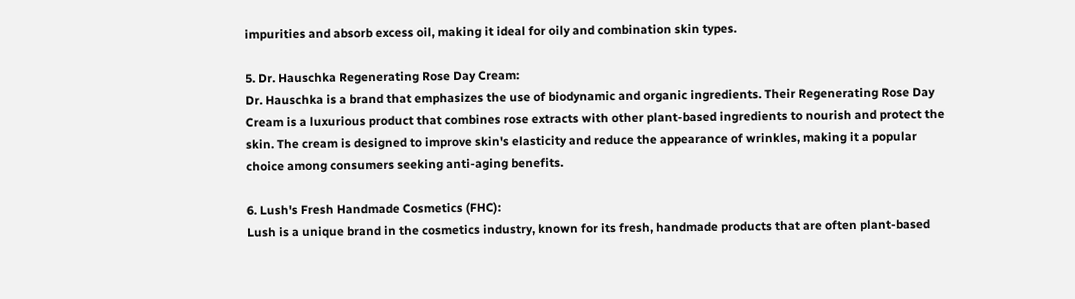impurities and absorb excess oil, making it ideal for oily and combination skin types.

5. Dr. Hauschka Regenerating Rose Day Cream:
Dr. Hauschka is a brand that emphasizes the use of biodynamic and organic ingredients. Their Regenerating Rose Day Cream is a luxurious product that combines rose extracts with other plant-based ingredients to nourish and protect the skin. The cream is designed to improve skin's elasticity and reduce the appearance of wrinkles, making it a popular choice among consumers seeking anti-aging benefits.

6. Lush's Fresh Handmade Cosmetics (FHC):
Lush is a unique brand in the cosmetics industry, known for its fresh, handmade products that are often plant-based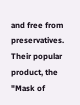and free from preservatives. Their popular product, the "Mask of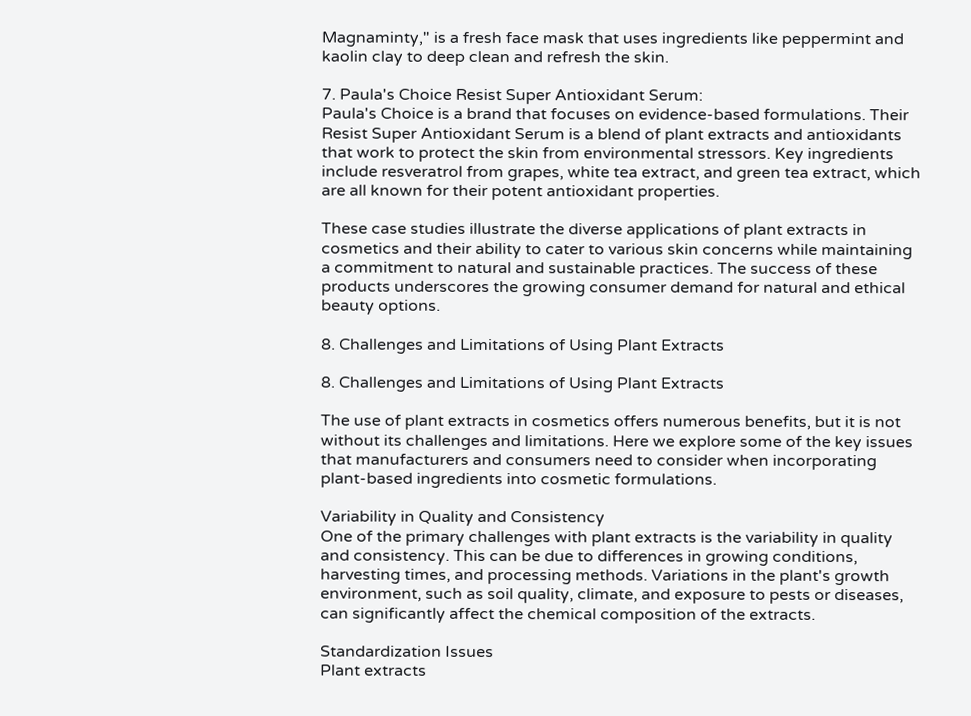Magnaminty," is a fresh face mask that uses ingredients like peppermint and kaolin clay to deep clean and refresh the skin.

7. Paula's Choice Resist Super Antioxidant Serum:
Paula's Choice is a brand that focuses on evidence-based formulations. Their Resist Super Antioxidant Serum is a blend of plant extracts and antioxidants that work to protect the skin from environmental stressors. Key ingredients include resveratrol from grapes, white tea extract, and green tea extract, which are all known for their potent antioxidant properties.

These case studies illustrate the diverse applications of plant extracts in cosmetics and their ability to cater to various skin concerns while maintaining a commitment to natural and sustainable practices. The success of these products underscores the growing consumer demand for natural and ethical beauty options.

8. Challenges and Limitations of Using Plant Extracts

8. Challenges and Limitations of Using Plant Extracts

The use of plant extracts in cosmetics offers numerous benefits, but it is not without its challenges and limitations. Here we explore some of the key issues that manufacturers and consumers need to consider when incorporating plant-based ingredients into cosmetic formulations.

Variability in Quality and Consistency
One of the primary challenges with plant extracts is the variability in quality and consistency. This can be due to differences in growing conditions, harvesting times, and processing methods. Variations in the plant's growth environment, such as soil quality, climate, and exposure to pests or diseases, can significantly affect the chemical composition of the extracts.

Standardization Issues
Plant extracts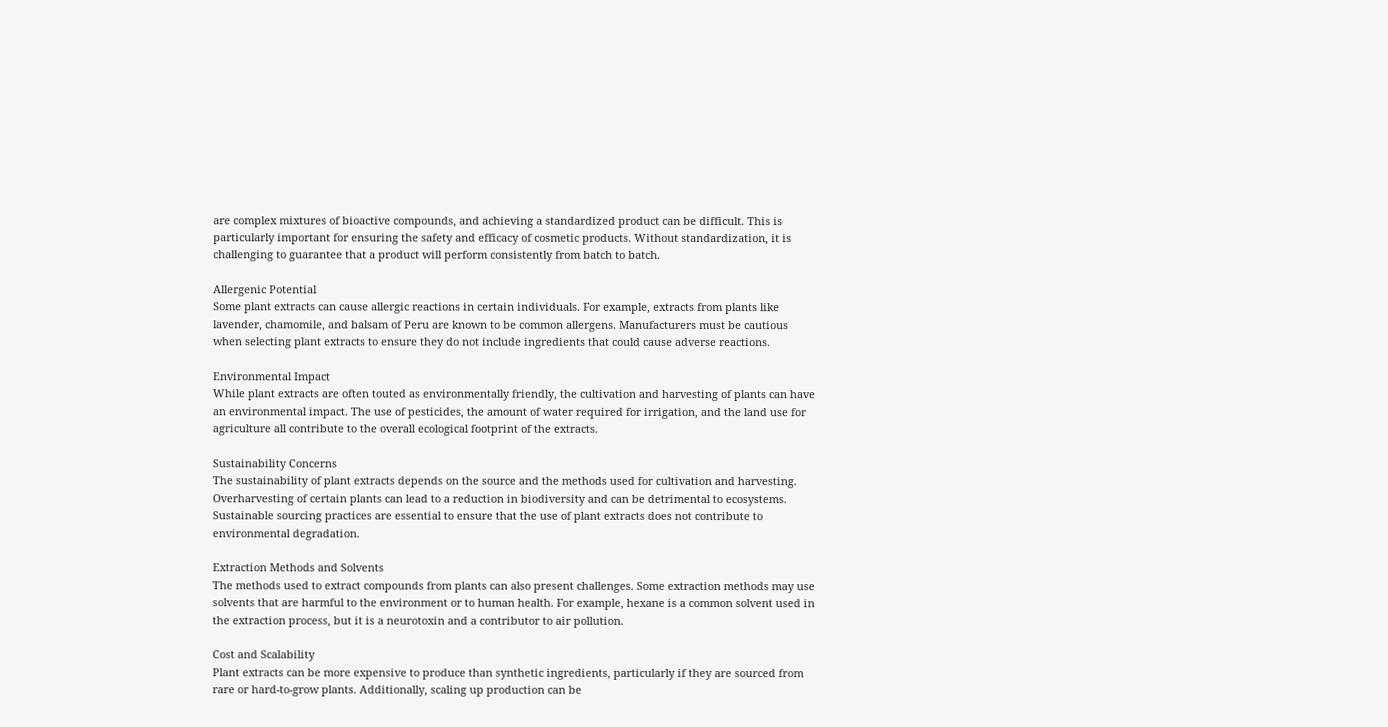are complex mixtures of bioactive compounds, and achieving a standardized product can be difficult. This is particularly important for ensuring the safety and efficacy of cosmetic products. Without standardization, it is challenging to guarantee that a product will perform consistently from batch to batch.

Allergenic Potential
Some plant extracts can cause allergic reactions in certain individuals. For example, extracts from plants like lavender, chamomile, and balsam of Peru are known to be common allergens. Manufacturers must be cautious when selecting plant extracts to ensure they do not include ingredients that could cause adverse reactions.

Environmental Impact
While plant extracts are often touted as environmentally friendly, the cultivation and harvesting of plants can have an environmental impact. The use of pesticides, the amount of water required for irrigation, and the land use for agriculture all contribute to the overall ecological footprint of the extracts.

Sustainability Concerns
The sustainability of plant extracts depends on the source and the methods used for cultivation and harvesting. Overharvesting of certain plants can lead to a reduction in biodiversity and can be detrimental to ecosystems. Sustainable sourcing practices are essential to ensure that the use of plant extracts does not contribute to environmental degradation.

Extraction Methods and Solvents
The methods used to extract compounds from plants can also present challenges. Some extraction methods may use solvents that are harmful to the environment or to human health. For example, hexane is a common solvent used in the extraction process, but it is a neurotoxin and a contributor to air pollution.

Cost and Scalability
Plant extracts can be more expensive to produce than synthetic ingredients, particularly if they are sourced from rare or hard-to-grow plants. Additionally, scaling up production can be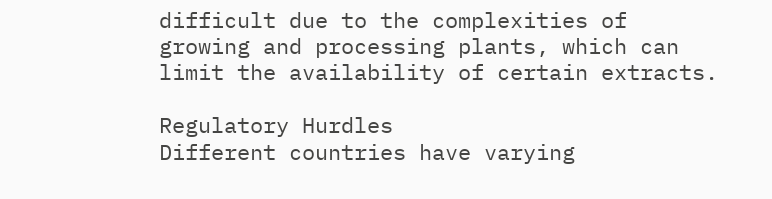difficult due to the complexities of growing and processing plants, which can limit the availability of certain extracts.

Regulatory Hurdles
Different countries have varying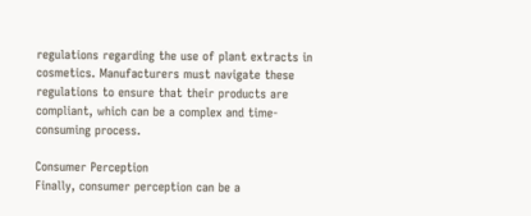regulations regarding the use of plant extracts in cosmetics. Manufacturers must navigate these regulations to ensure that their products are compliant, which can be a complex and time-consuming process.

Consumer Perception
Finally, consumer perception can be a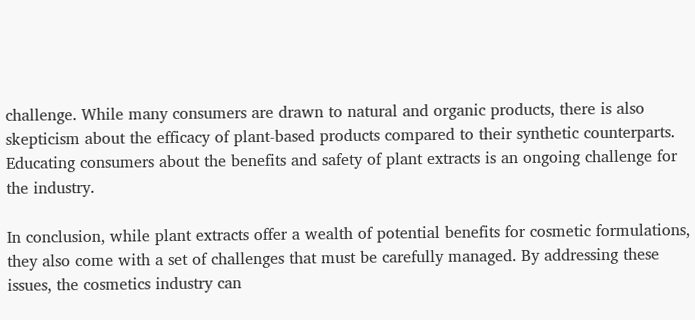challenge. While many consumers are drawn to natural and organic products, there is also skepticism about the efficacy of plant-based products compared to their synthetic counterparts. Educating consumers about the benefits and safety of plant extracts is an ongoing challenge for the industry.

In conclusion, while plant extracts offer a wealth of potential benefits for cosmetic formulations, they also come with a set of challenges that must be carefully managed. By addressing these issues, the cosmetics industry can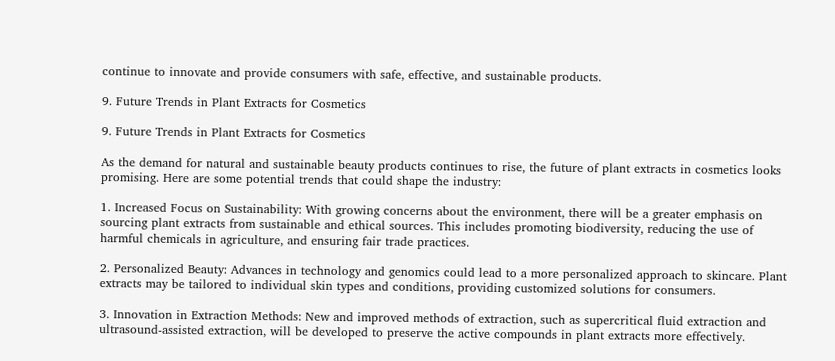continue to innovate and provide consumers with safe, effective, and sustainable products.

9. Future Trends in Plant Extracts for Cosmetics

9. Future Trends in Plant Extracts for Cosmetics

As the demand for natural and sustainable beauty products continues to rise, the future of plant extracts in cosmetics looks promising. Here are some potential trends that could shape the industry:

1. Increased Focus on Sustainability: With growing concerns about the environment, there will be a greater emphasis on sourcing plant extracts from sustainable and ethical sources. This includes promoting biodiversity, reducing the use of harmful chemicals in agriculture, and ensuring fair trade practices.

2. Personalized Beauty: Advances in technology and genomics could lead to a more personalized approach to skincare. Plant extracts may be tailored to individual skin types and conditions, providing customized solutions for consumers.

3. Innovation in Extraction Methods: New and improved methods of extraction, such as supercritical fluid extraction and ultrasound-assisted extraction, will be developed to preserve the active compounds in plant extracts more effectively.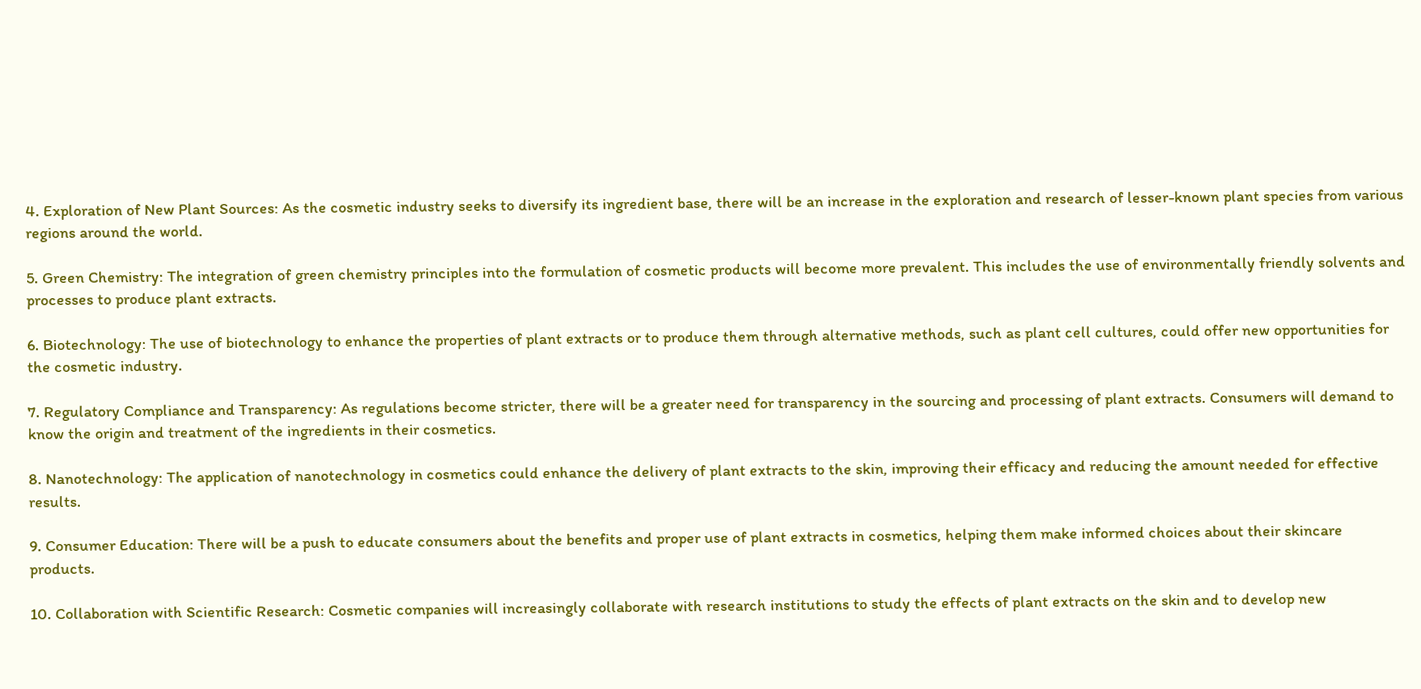4. Exploration of New Plant Sources: As the cosmetic industry seeks to diversify its ingredient base, there will be an increase in the exploration and research of lesser-known plant species from various regions around the world.

5. Green Chemistry: The integration of green chemistry principles into the formulation of cosmetic products will become more prevalent. This includes the use of environmentally friendly solvents and processes to produce plant extracts.

6. Biotechnology: The use of biotechnology to enhance the properties of plant extracts or to produce them through alternative methods, such as plant cell cultures, could offer new opportunities for the cosmetic industry.

7. Regulatory Compliance and Transparency: As regulations become stricter, there will be a greater need for transparency in the sourcing and processing of plant extracts. Consumers will demand to know the origin and treatment of the ingredients in their cosmetics.

8. Nanotechnology: The application of nanotechnology in cosmetics could enhance the delivery of plant extracts to the skin, improving their efficacy and reducing the amount needed for effective results.

9. Consumer Education: There will be a push to educate consumers about the benefits and proper use of plant extracts in cosmetics, helping them make informed choices about their skincare products.

10. Collaboration with Scientific Research: Cosmetic companies will increasingly collaborate with research institutions to study the effects of plant extracts on the skin and to develop new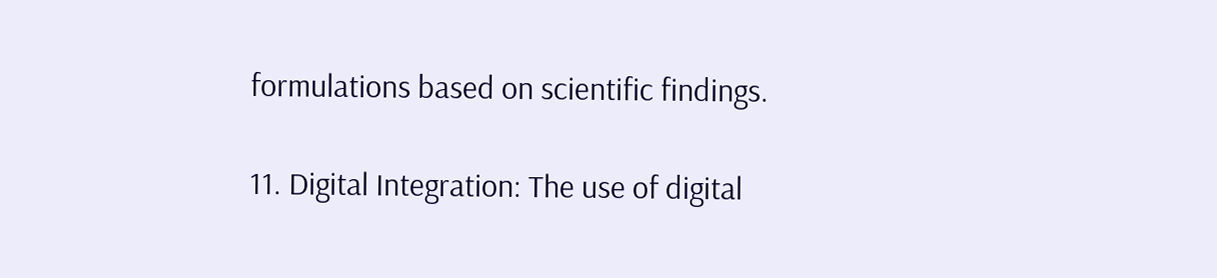formulations based on scientific findings.

11. Digital Integration: The use of digital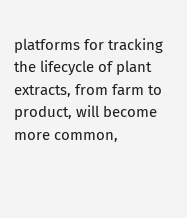platforms for tracking the lifecycle of plant extracts, from farm to product, will become more common,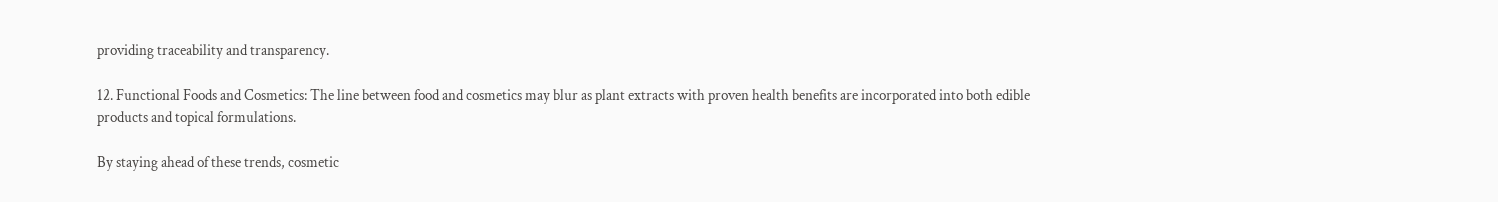providing traceability and transparency.

12. Functional Foods and Cosmetics: The line between food and cosmetics may blur as plant extracts with proven health benefits are incorporated into both edible products and topical formulations.

By staying ahead of these trends, cosmetic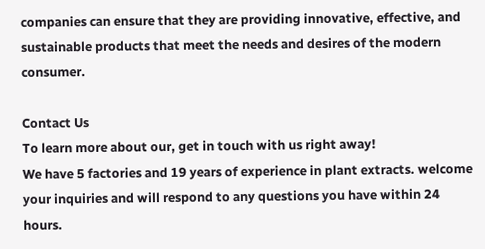companies can ensure that they are providing innovative, effective, and sustainable products that meet the needs and desires of the modern consumer.

Contact Us
To learn more about our, get in touch with us right away!
We have 5 factories and 19 years of experience in plant extracts. welcome your inquiries and will respond to any questions you have within 24 hours.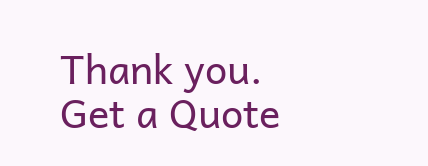Thank you.
Get a Quote